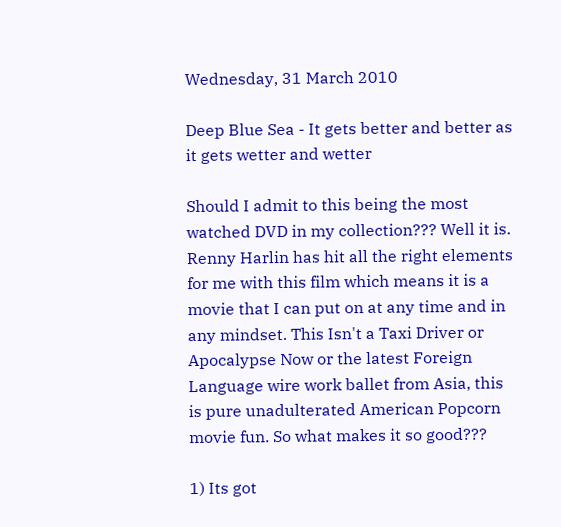Wednesday, 31 March 2010

Deep Blue Sea - It gets better and better as it gets wetter and wetter

Should I admit to this being the most watched DVD in my collection??? Well it is. Renny Harlin has hit all the right elements for me with this film which means it is a movie that I can put on at any time and in any mindset. This Isn't a Taxi Driver or Apocalypse Now or the latest Foreign Language wire work ballet from Asia, this is pure unadulterated American Popcorn movie fun. So what makes it so good???

1) Its got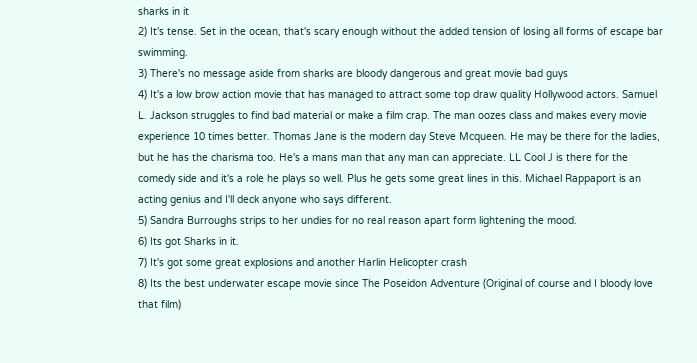sharks in it
2) It's tense. Set in the ocean, that's scary enough without the added tension of losing all forms of escape bar swimming.
3) There's no message aside from sharks are bloody dangerous and great movie bad guys
4) It's a low brow action movie that has managed to attract some top draw quality Hollywood actors. Samuel L. Jackson struggles to find bad material or make a film crap. The man oozes class and makes every movie experience 10 times better. Thomas Jane is the modern day Steve Mcqueen. He may be there for the ladies, but he has the charisma too. He's a mans man that any man can appreciate. LL Cool J is there for the comedy side and it's a role he plays so well. Plus he gets some great lines in this. Michael Rappaport is an acting genius and I'll deck anyone who says different.
5) Sandra Burroughs strips to her undies for no real reason apart form lightening the mood.
6) Its got Sharks in it.
7) It's got some great explosions and another Harlin Helicopter crash
8) Its the best underwater escape movie since The Poseidon Adventure (Original of course and I bloody love that film)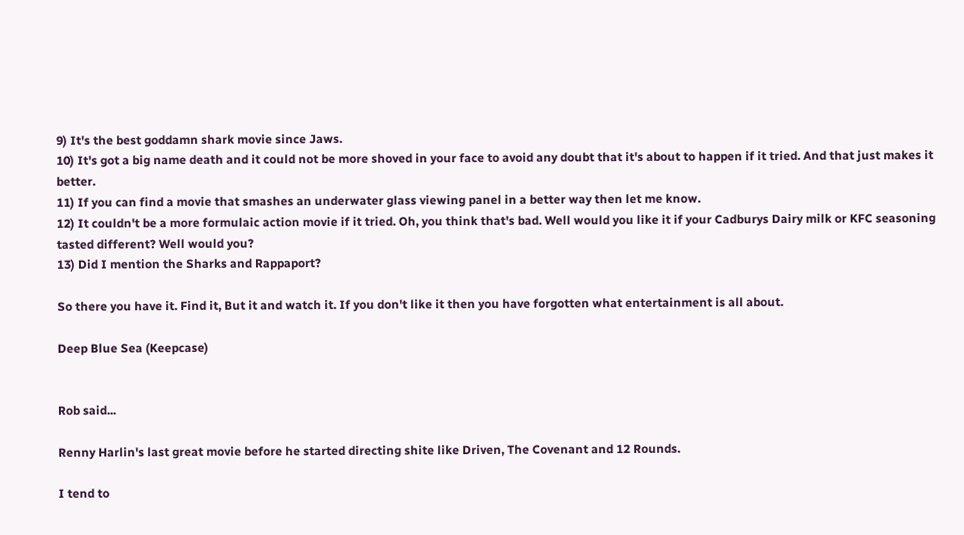9) It's the best goddamn shark movie since Jaws.
10) It's got a big name death and it could not be more shoved in your face to avoid any doubt that it's about to happen if it tried. And that just makes it better.
11) If you can find a movie that smashes an underwater glass viewing panel in a better way then let me know.
12) It couldn't be a more formulaic action movie if it tried. Oh, you think that's bad. Well would you like it if your Cadburys Dairy milk or KFC seasoning tasted different? Well would you?
13) Did I mention the Sharks and Rappaport?

So there you have it. Find it, But it and watch it. If you don't like it then you have forgotten what entertainment is all about.

Deep Blue Sea (Keepcase)


Rob said...

Renny Harlin's last great movie before he started directing shite like Driven, The Covenant and 12 Rounds.

I tend to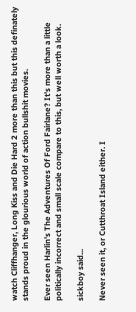watch Cliffhanger, Long Kiss and Die Hard 2 more than this but this definately stands proud in the glourious world of action bullshit movies.

Ever seen Harlin's The Adventures Of Ford Fairlane? It's more than a little politically incorrect and small scale compare to this, but well worth a look.

sickboy said...

Never seen it, or Cutthroat Island either. I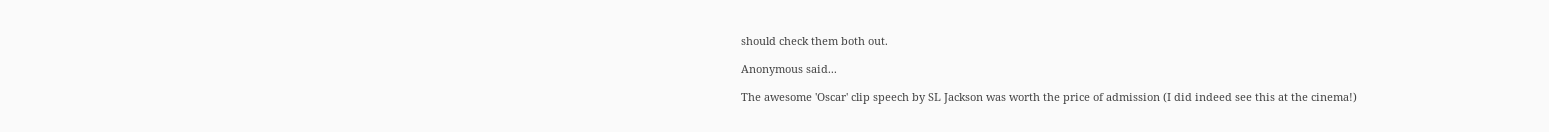should check them both out.

Anonymous said...

The awesome 'Oscar' clip speech by SL Jackson was worth the price of admission (I did indeed see this at the cinema!)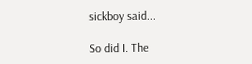sickboy said...

So did I. The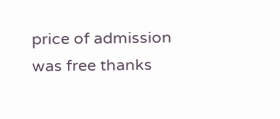price of admission was free thanks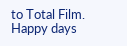to Total Film. Happy days